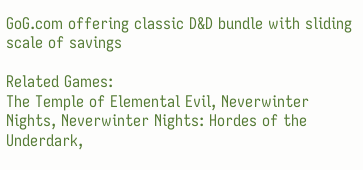GoG.com offering classic D&D bundle with sliding scale of savings

Related Games:
The Temple of Elemental Evil, Neverwinter Nights, Neverwinter Nights: Hordes of the Underdark,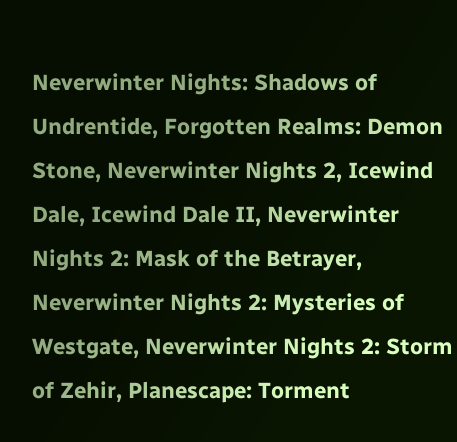Neverwinter Nights: Shadows of Undrentide, Forgotten Realms: Demon Stone, Neverwinter Nights 2, Icewind Dale, Icewind Dale II, Neverwinter Nights 2: Mask of the Betrayer, Neverwinter Nights 2: Mysteries of Westgate, Neverwinter Nights 2: Storm of Zehir, Planescape: Torment